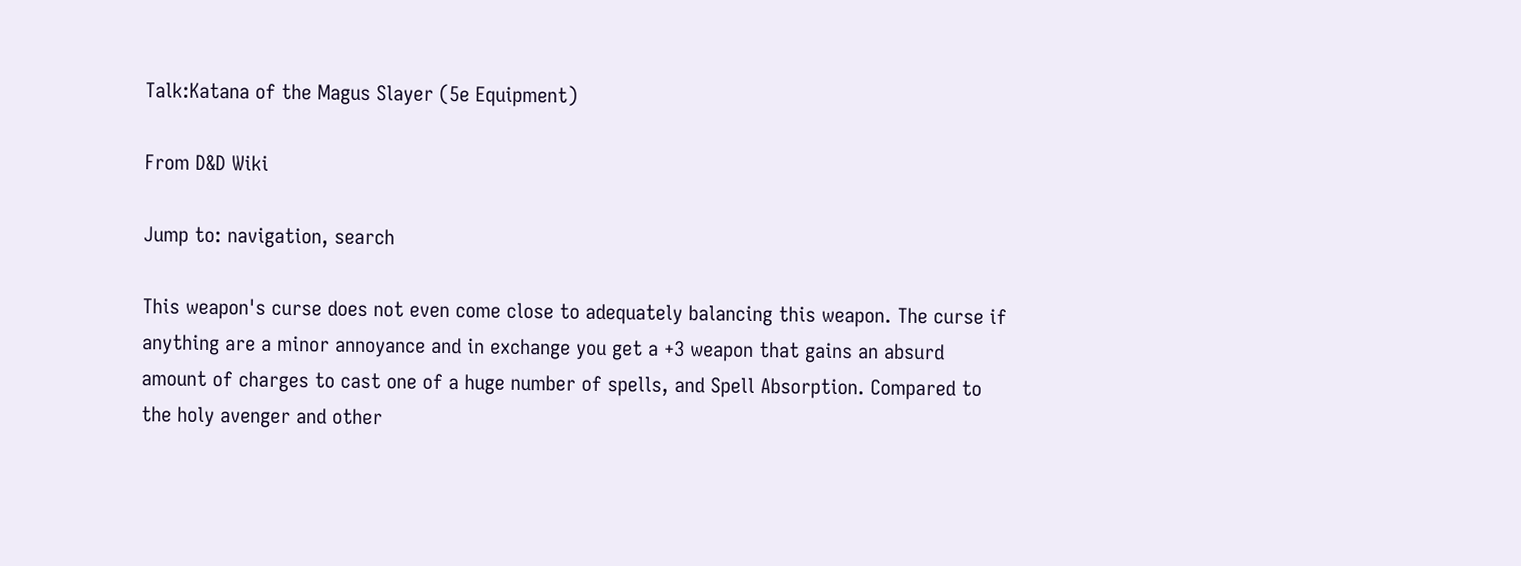Talk:Katana of the Magus Slayer (5e Equipment)

From D&D Wiki

Jump to: navigation, search

This weapon's curse does not even come close to adequately balancing this weapon. The curse if anything are a minor annoyance and in exchange you get a +3 weapon that gains an absurd amount of charges to cast one of a huge number of spells, and Spell Absorption. Compared to the holy avenger and other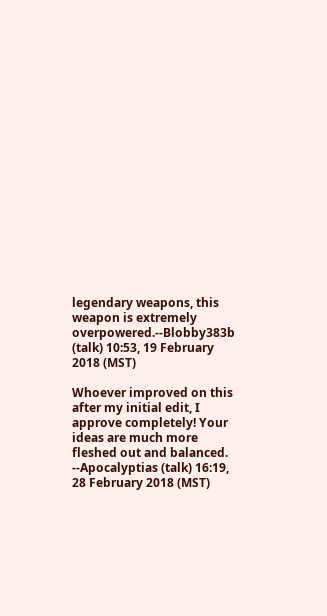legendary weapons, this weapon is extremely overpowered.--Blobby383b (talk) 10:53, 19 February 2018 (MST)

Whoever improved on this after my initial edit, I approve completely! Your ideas are much more fleshed out and balanced. --Apocalyptias (talk) 16:19, 28 February 2018 (MST)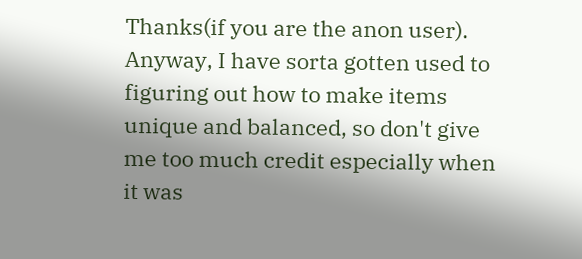Thanks(if you are the anon user). Anyway, I have sorta gotten used to figuring out how to make items unique and balanced, so don't give me too much credit especially when it was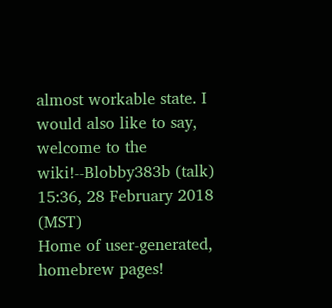almost workable state. I would also like to say, welcome to the wiki!--Blobby383b (talk) 15:36, 28 February 2018 (MST)
Home of user-generated,
homebrew pages!